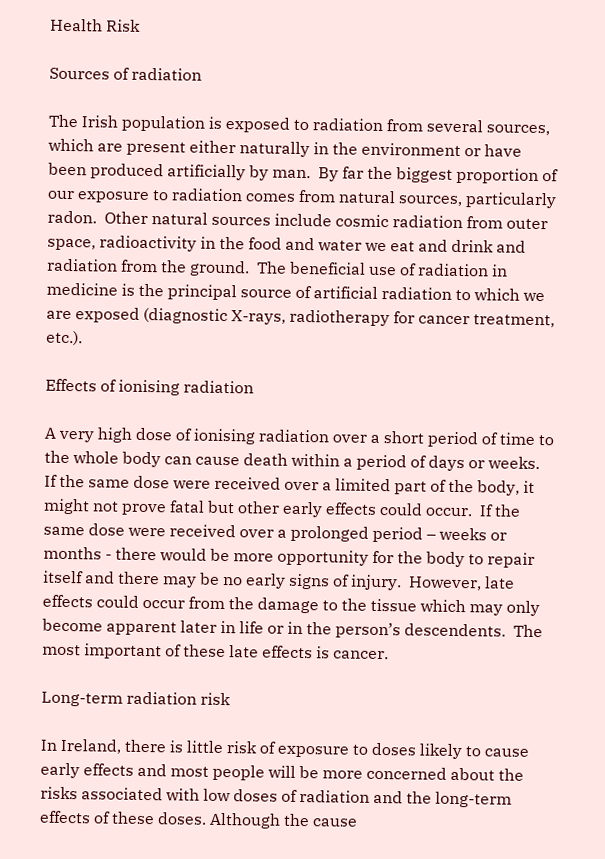Health Risk

Sources of radiation

The Irish population is exposed to radiation from several sources, which are present either naturally in the environment or have been produced artificially by man.  By far the biggest proportion of our exposure to radiation comes from natural sources, particularly radon.  Other natural sources include cosmic radiation from outer space, radioactivity in the food and water we eat and drink and radiation from the ground.  The beneficial use of radiation in medicine is the principal source of artificial radiation to which we are exposed (diagnostic X-rays, radiotherapy for cancer treatment, etc.).

Effects of ionising radiation

A very high dose of ionising radiation over a short period of time to the whole body can cause death within a period of days or weeks.  If the same dose were received over a limited part of the body, it might not prove fatal but other early effects could occur.  If the same dose were received over a prolonged period – weeks or months - there would be more opportunity for the body to repair itself and there may be no early signs of injury.  However, late effects could occur from the damage to the tissue which may only become apparent later in life or in the person’s descendents.  The most important of these late effects is cancer.

Long-term radiation risk

In Ireland, there is little risk of exposure to doses likely to cause early effects and most people will be more concerned about the risks associated with low doses of radiation and the long-term effects of these doses. Although the cause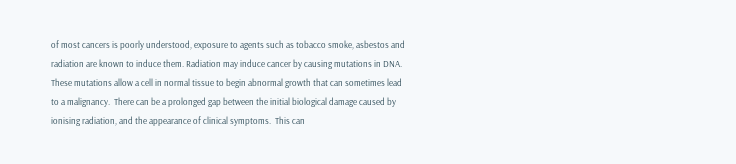of most cancers is poorly understood, exposure to agents such as tobacco smoke, asbestos and radiation are known to induce them. Radiation may induce cancer by causing mutations in DNA. These mutations allow a cell in normal tissue to begin abnormal growth that can sometimes lead to a malignancy.  There can be a prolonged gap between the initial biological damage caused by ionising radiation, and the appearance of clinical symptoms.  This can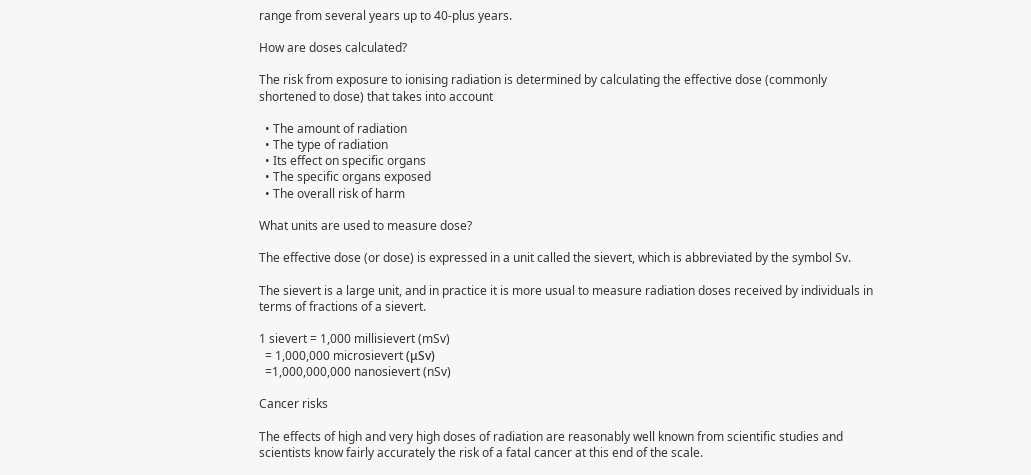range from several years up to 40-plus years.

How are doses calculated?

The risk from exposure to ionising radiation is determined by calculating the effective dose (commonly shortened to dose) that takes into account

  • The amount of radiation
  • The type of radiation
  • Its effect on specific organs
  • The specific organs exposed
  • The overall risk of harm

What units are used to measure dose?

The effective dose (or dose) is expressed in a unit called the sievert, which is abbreviated by the symbol Sv.

The sievert is a large unit, and in practice it is more usual to measure radiation doses received by individuals in terms of fractions of a sievert.

1 sievert = 1,000 millisievert (mSv)
  = 1,000,000 microsievert (μSv)
  =1,000,000,000 nanosievert (nSv)

Cancer risks

The effects of high and very high doses of radiation are reasonably well known from scientific studies and scientists know fairly accurately the risk of a fatal cancer at this end of the scale.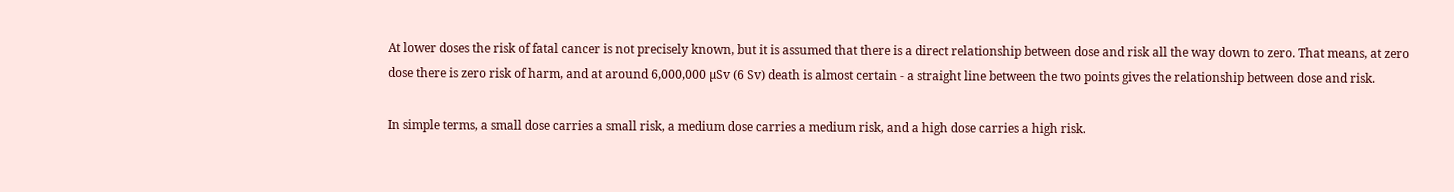At lower doses the risk of fatal cancer is not precisely known, but it is assumed that there is a direct relationship between dose and risk all the way down to zero. That means, at zero dose there is zero risk of harm, and at around 6,000,000 µSv (6 Sv) death is almost certain - a straight line between the two points gives the relationship between dose and risk.

In simple terms, a small dose carries a small risk, a medium dose carries a medium risk, and a high dose carries a high risk.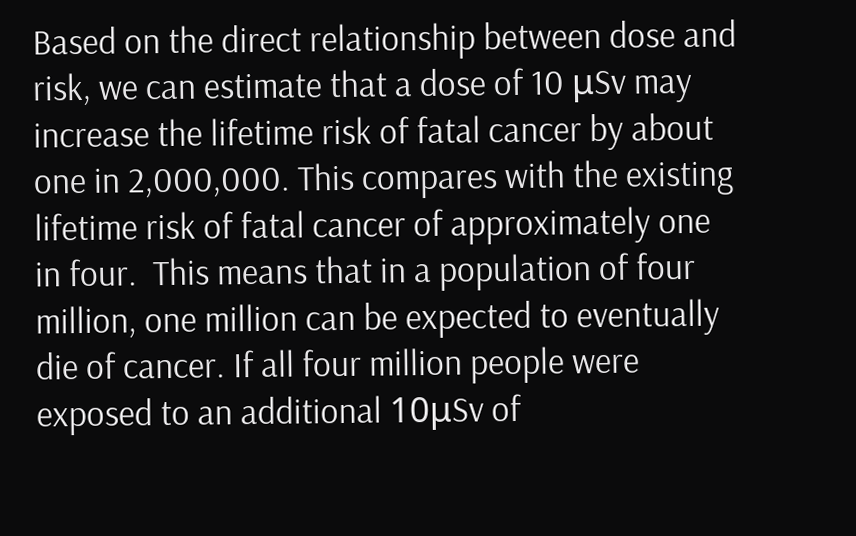Based on the direct relationship between dose and risk, we can estimate that a dose of 10 μSv may increase the lifetime risk of fatal cancer by about one in 2,000,000. This compares with the existing lifetime risk of fatal cancer of approximately one in four.  This means that in a population of four million, one million can be expected to eventually die of cancer. If all four million people were exposed to an additional 10μSv of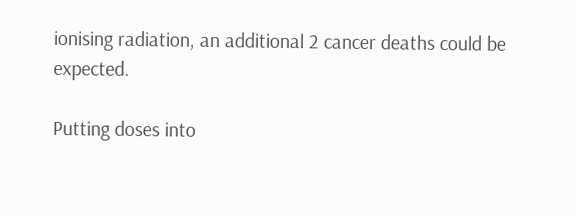ionising radiation, an additional 2 cancer deaths could be expected.

Putting doses into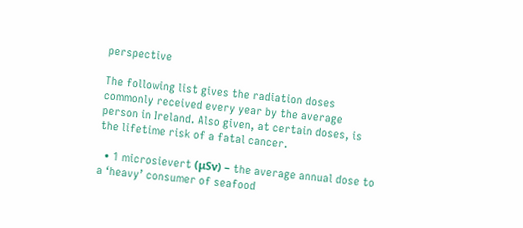perspective

The following list gives the radiation doses commonly received every year by the average person in Ireland. Also given, at certain doses, is the lifetime risk of a fatal cancer.

  • 1 microsievert (μSv) – the average annual dose to a ‘heavy’ consumer of seafood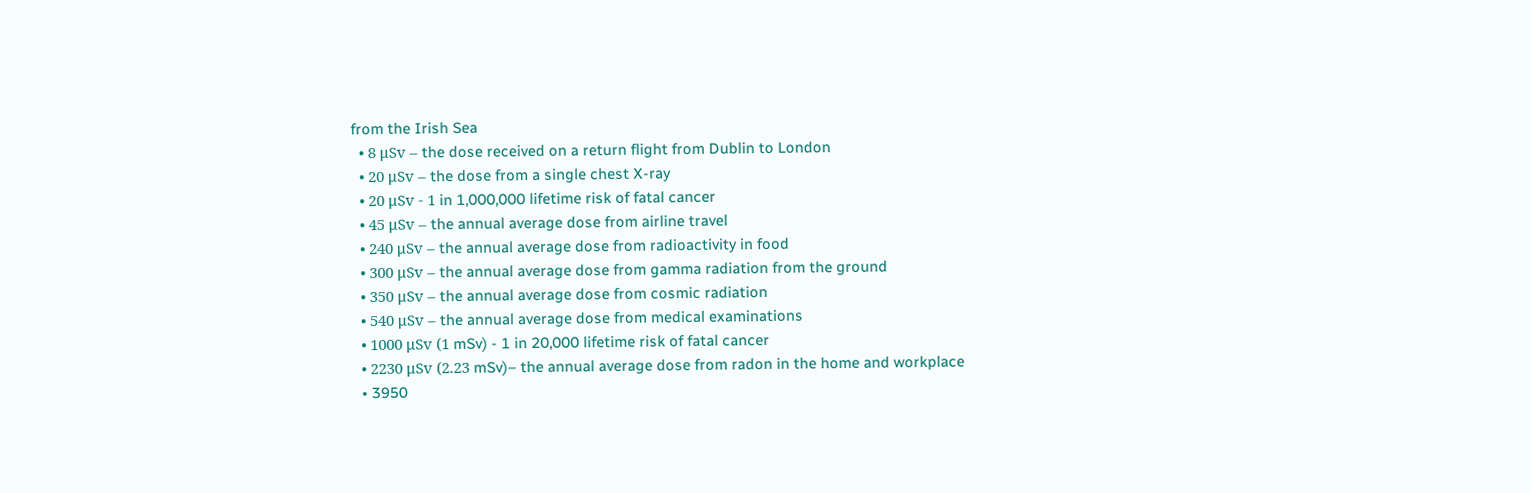from the Irish Sea
  • 8 μSv – the dose received on a return flight from Dublin to London
  • 20 μSv – the dose from a single chest X-ray
  • 20 μSv - 1 in 1,000,000 lifetime risk of fatal cancer
  • 45 μSv – the annual average dose from airline travel
  • 240 μSv – the annual average dose from radioactivity in food
  • 300 μSv – the annual average dose from gamma radiation from the ground
  • 350 μSv – the annual average dose from cosmic radiation
  • 540 μSv – the annual average dose from medical examinations
  • 1000 μSv (1 mSv) - 1 in 20,000 lifetime risk of fatal cancer
  • 2230 μSv (2.23 mSv)– the annual average dose from radon in the home and workplace
  • 3950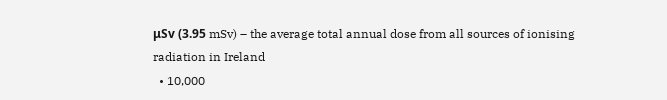μSv (3.95 mSv) – the average total annual dose from all sources of ionising radiation in Ireland
  • 10,000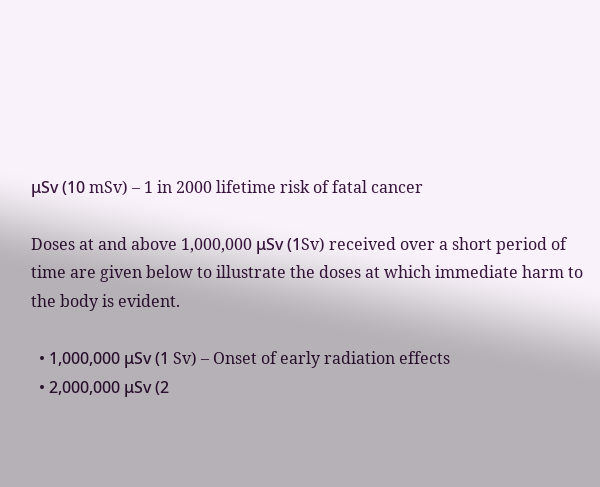μSv (10 mSv) – 1 in 2000 lifetime risk of fatal cancer

Doses at and above 1,000,000 μSv (1Sv) received over a short period of time are given below to illustrate the doses at which immediate harm to the body is evident.

  • 1,000,000 μSv (1 Sv) – Onset of early radiation effects
  • 2,000,000 μSv (2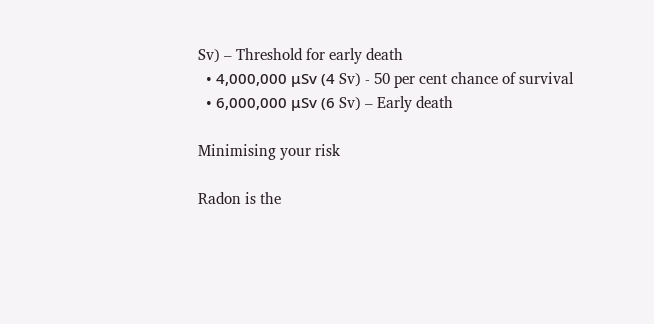Sv) – Threshold for early death
  • 4,000,000 μSv (4 Sv) - 50 per cent chance of survival
  • 6,000,000 μSv (6 Sv) – Early death

Minimising your risk

Radon is the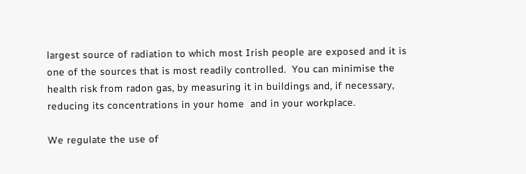largest source of radiation to which most Irish people are exposed and it is one of the sources that is most readily controlled.  You can minimise the health risk from radon gas, by measuring it in buildings and, if necessary, reducing its concentrations in your home  and in your workplace.

We regulate the use of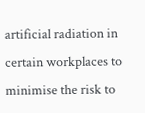artificial radiation in certain workplaces to minimise the risk to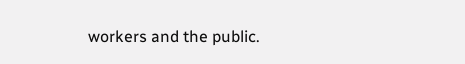workers and the public.